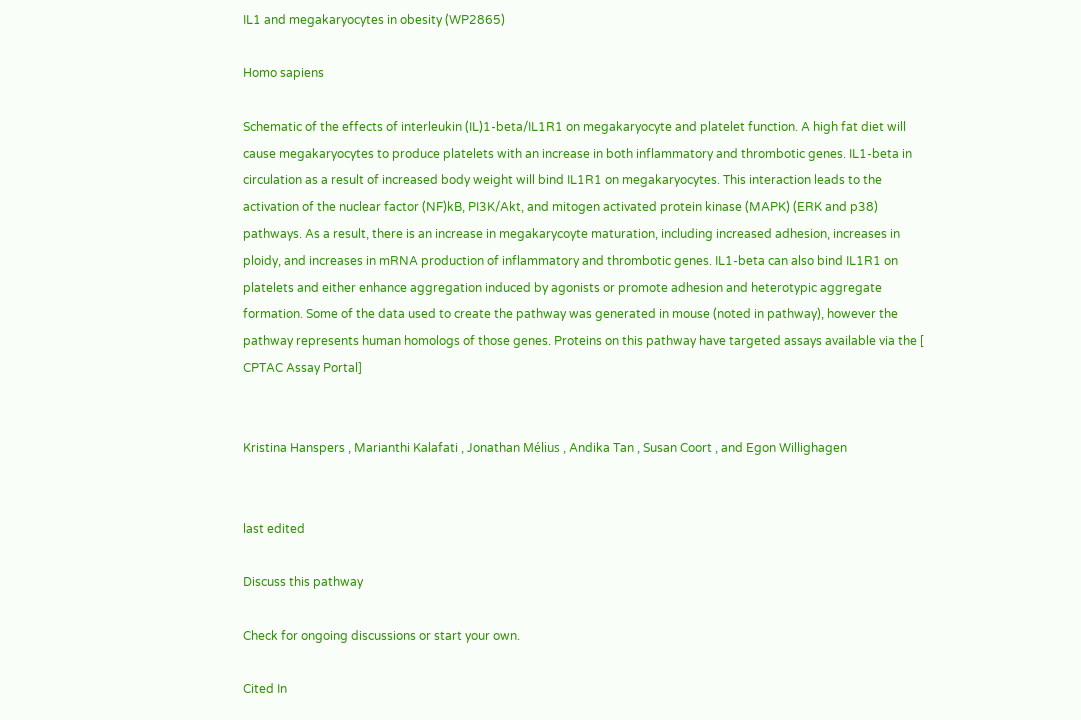IL1 and megakaryocytes in obesity (WP2865)

Homo sapiens

Schematic of the effects of interleukin (IL)1-beta/IL1R1 on megakaryocyte and platelet function. A high fat diet will cause megakaryocytes to produce platelets with an increase in both inflammatory and thrombotic genes. IL1-beta in circulation as a result of increased body weight will bind IL1R1 on megakaryocytes. This interaction leads to the activation of the nuclear factor (NF)kB, PI3K/Akt, and mitogen activated protein kinase (MAPK) (ERK and p38) pathways. As a result, there is an increase in megakarycoyte maturation, including increased adhesion, increases in ploidy, and increases in mRNA production of inflammatory and thrombotic genes. IL1-beta can also bind IL1R1 on platelets and either enhance aggregation induced by agonists or promote adhesion and heterotypic aggregate formation. Some of the data used to create the pathway was generated in mouse (noted in pathway), however the pathway represents human homologs of those genes. Proteins on this pathway have targeted assays available via the [ CPTAC Assay Portal]


Kristina Hanspers , Marianthi Kalafati , Jonathan Mélius , Andika Tan , Susan Coort , and Egon Willighagen


last edited

Discuss this pathway

Check for ongoing discussions or start your own.

Cited In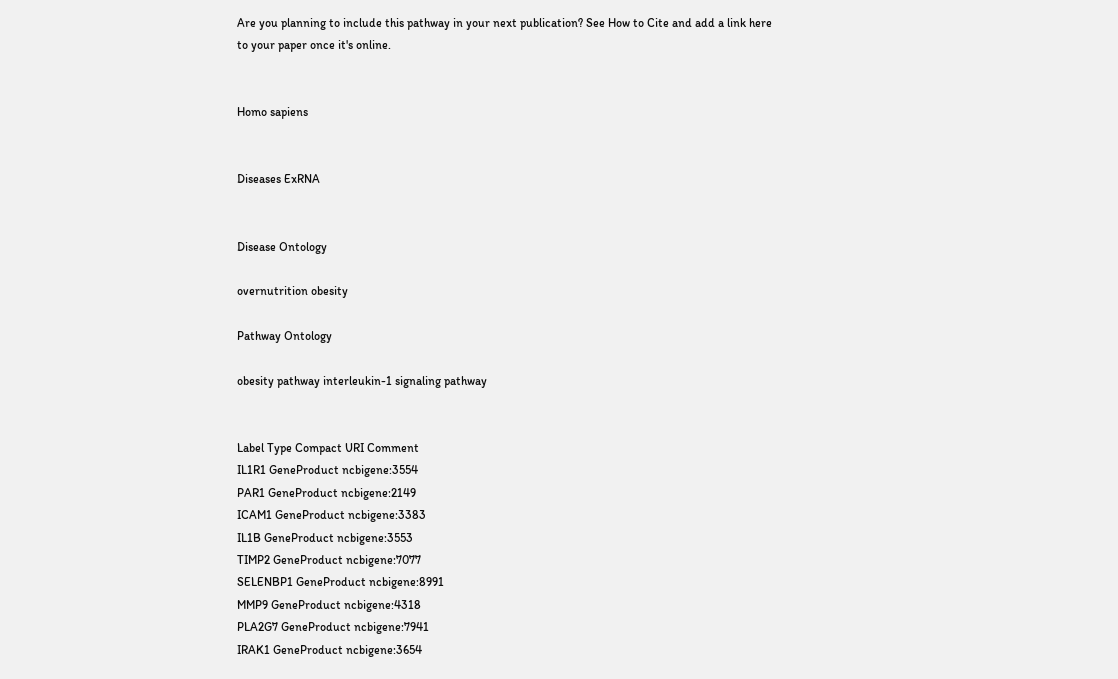Are you planning to include this pathway in your next publication? See How to Cite and add a link here to your paper once it's online.


Homo sapiens


Diseases ExRNA


Disease Ontology

overnutrition obesity

Pathway Ontology

obesity pathway interleukin-1 signaling pathway


Label Type Compact URI Comment
IL1R1 GeneProduct ncbigene:3554
PAR1 GeneProduct ncbigene:2149
ICAM1 GeneProduct ncbigene:3383
IL1B GeneProduct ncbigene:3553
TIMP2 GeneProduct ncbigene:7077
SELENBP1 GeneProduct ncbigene:8991
MMP9 GeneProduct ncbigene:4318
PLA2G7 GeneProduct ncbigene:7941
IRAK1 GeneProduct ncbigene:3654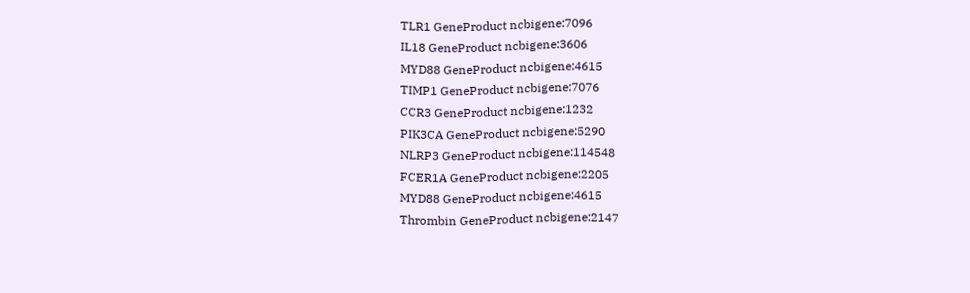TLR1 GeneProduct ncbigene:7096
IL18 GeneProduct ncbigene:3606
MYD88 GeneProduct ncbigene:4615
TIMP1 GeneProduct ncbigene:7076
CCR3 GeneProduct ncbigene:1232
PIK3CA GeneProduct ncbigene:5290
NLRP3 GeneProduct ncbigene:114548
FCER1A GeneProduct ncbigene:2205
MYD88 GeneProduct ncbigene:4615
Thrombin GeneProduct ncbigene:2147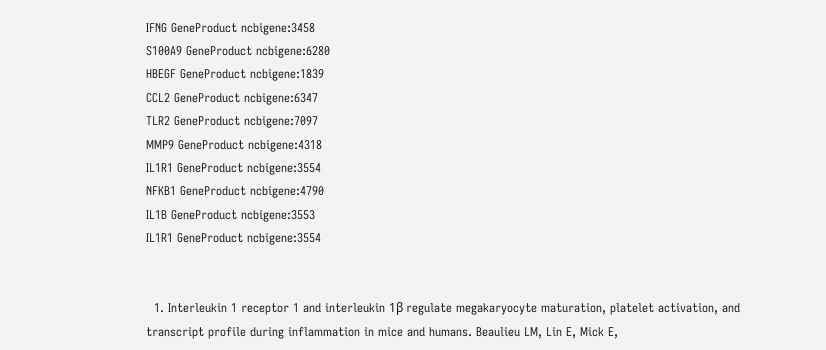IFNG GeneProduct ncbigene:3458
S100A9 GeneProduct ncbigene:6280
HBEGF GeneProduct ncbigene:1839
CCL2 GeneProduct ncbigene:6347
TLR2 GeneProduct ncbigene:7097
MMP9 GeneProduct ncbigene:4318
IL1R1 GeneProduct ncbigene:3554
NFKB1 GeneProduct ncbigene:4790
IL1B GeneProduct ncbigene:3553
IL1R1 GeneProduct ncbigene:3554


  1. Interleukin 1 receptor 1 and interleukin 1β regulate megakaryocyte maturation, platelet activation, and transcript profile during inflammation in mice and humans. Beaulieu LM, Lin E, Mick E,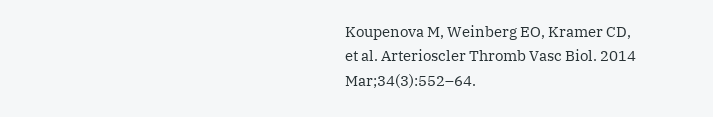Koupenova M, Weinberg EO, Kramer CD, et al. Arterioscler Thromb Vasc Biol. 2014 Mar;34(3):552–64.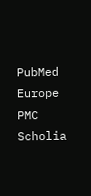PubMed Europe PMC Scholia